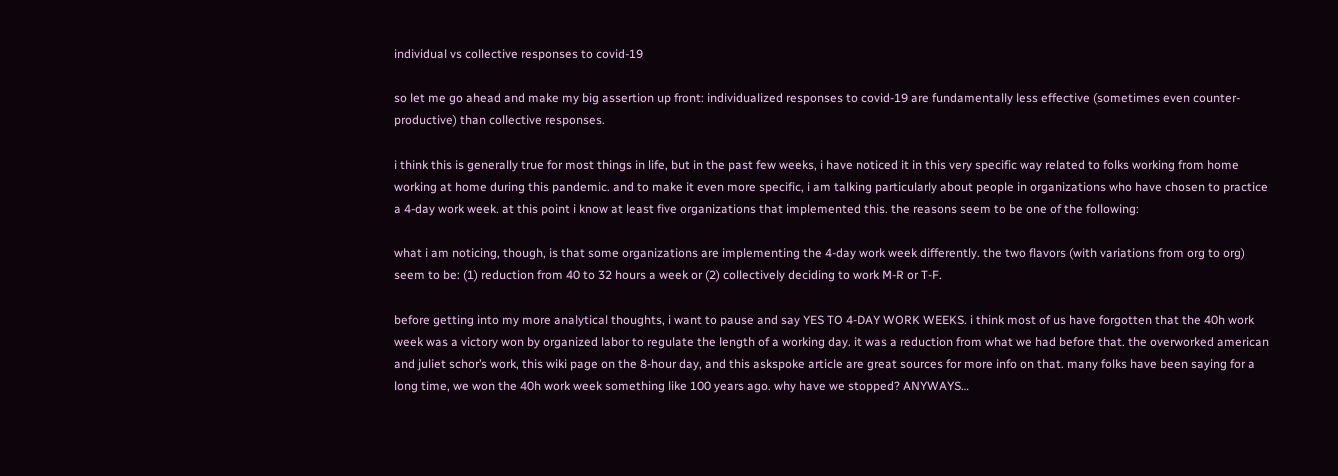individual vs collective responses to covid-19

so let me go ahead and make my big assertion up front: individualized responses to covid-19 are fundamentally less effective (sometimes even counter-productive) than collective responses.

i think this is generally true for most things in life, but in the past few weeks, i have noticed it in this very specific way related to folks working from home working at home during this pandemic. and to make it even more specific, i am talking particularly about people in organizations who have chosen to practice a 4-day work week. at this point i know at least five organizations that implemented this. the reasons seem to be one of the following:

what i am noticing, though, is that some organizations are implementing the 4-day work week differently. the two flavors (with variations from org to org) seem to be: (1) reduction from 40 to 32 hours a week or (2) collectively deciding to work M-R or T-F.

before getting into my more analytical thoughts, i want to pause and say YES TO 4-DAY WORK WEEKS. i think most of us have forgotten that the 40h work week was a victory won by organized labor to regulate the length of a working day. it was a reduction from what we had before that. the overworked american and juliet schor’s work, this wiki page on the 8-hour day, and this askspoke article are great sources for more info on that. many folks have been saying for a long time, we won the 40h work week something like 100 years ago. why have we stopped? ANYWAYS…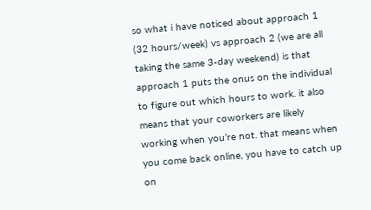so what i have noticed about approach 1 (32 hours/week) vs approach 2 (we are all taking the same 3-day weekend) is that approach 1 puts the onus on the individual to figure out which hours to work. it also means that your coworkers are likely working when you’re not. that means when you come back online, you have to catch up on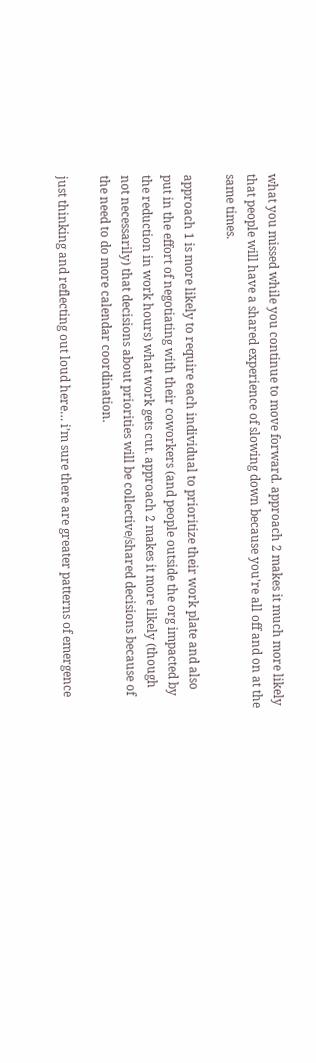what you missed while you continue to move forward. approach 2 makes it much more likely that people will have a shared experience of slowing down because you’re all off and on at the same times.

approach 1 is more likely to require each individual to prioritize their work plate and also put in the effort of negotiating with their coworkers (and people outside the org impacted by the reduction in work hours) what work gets cut. approach 2 makes it more likely (though not necessarily) that decisions about priorities will be collective/shared decisions because of the need to do more calendar coordination.

just thinking and reflecting out loud here… i’m sure there are greater patterns of emergence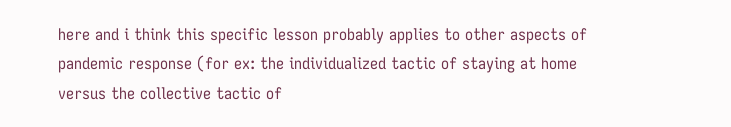here and i think this specific lesson probably applies to other aspects of pandemic response (for ex: the individualized tactic of staying at home versus the collective tactic of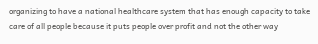organizing to have a national healthcare system that has enough capacity to take care of all people because it puts people over profit and not the other way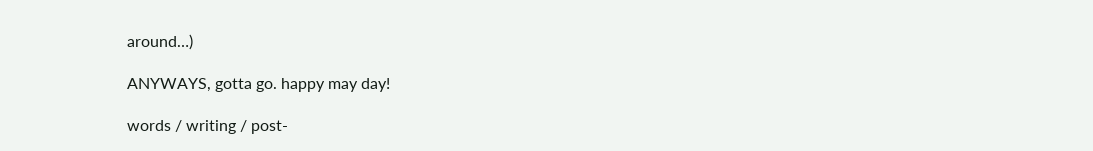around…)

ANYWAYS, gotta go. happy may day!

words / writing / post-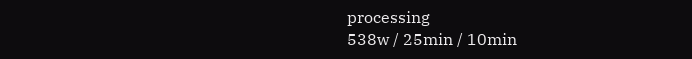processing
538w / 25min / 10min